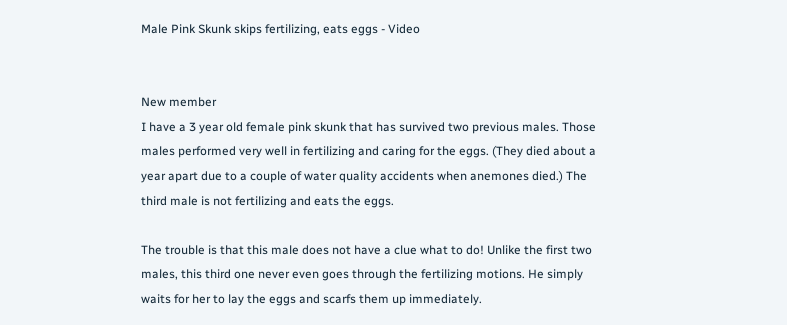Male Pink Skunk skips fertilizing, eats eggs - Video


New member
I have a 3 year old female pink skunk that has survived two previous males. Those males performed very well in fertilizing and caring for the eggs. (They died about a year apart due to a couple of water quality accidents when anemones died.) The third male is not fertilizing and eats the eggs.

The trouble is that this male does not have a clue what to do! Unlike the first two males, this third one never even goes through the fertilizing motions. He simply waits for her to lay the eggs and scarfs them up immediately.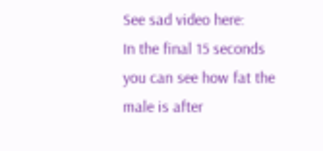See sad video here:
In the final 15 seconds you can see how fat the male is after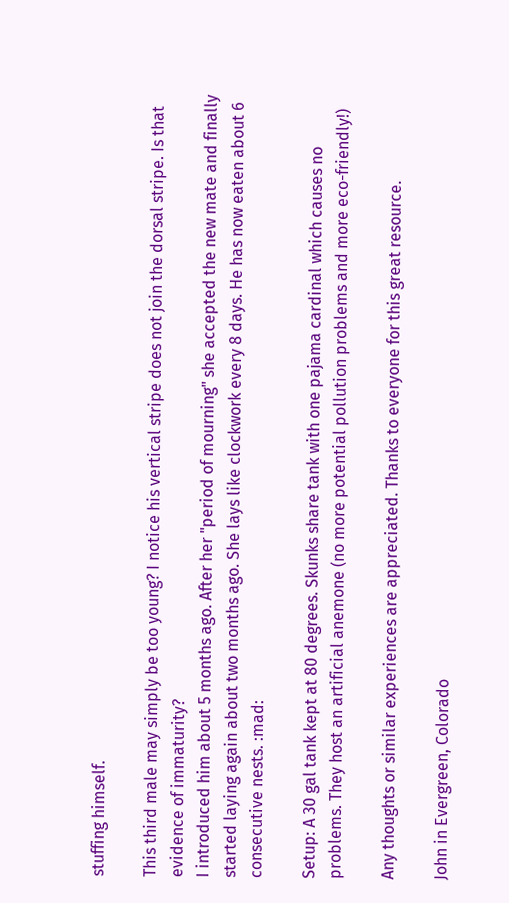stuffing himself.

This third male may simply be too young? I notice his vertical stripe does not join the dorsal stripe. Is that evidence of immaturity?
I introduced him about 5 months ago. After her "period of mourning" she accepted the new mate and finally started laying again about two months ago. She lays like clockwork every 8 days. He has now eaten about 6 consecutive nests. :mad:

Setup: A 30 gal tank kept at 80 degrees. Skunks share tank with one pajama cardinal which causes no problems. They host an artificial anemone (no more potential pollution problems and more eco-friendly!)

Any thoughts or similar experiences are appreciated. Thanks to everyone for this great resource.

John in Evergreen, Colorado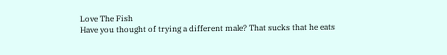Love The Fish
Have you thought of trying a different male? That sucks that he eats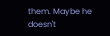them. Maybe he doesn't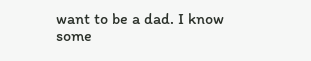want to be a dad. I know some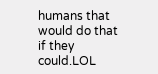humans that would do that if they could.LOL